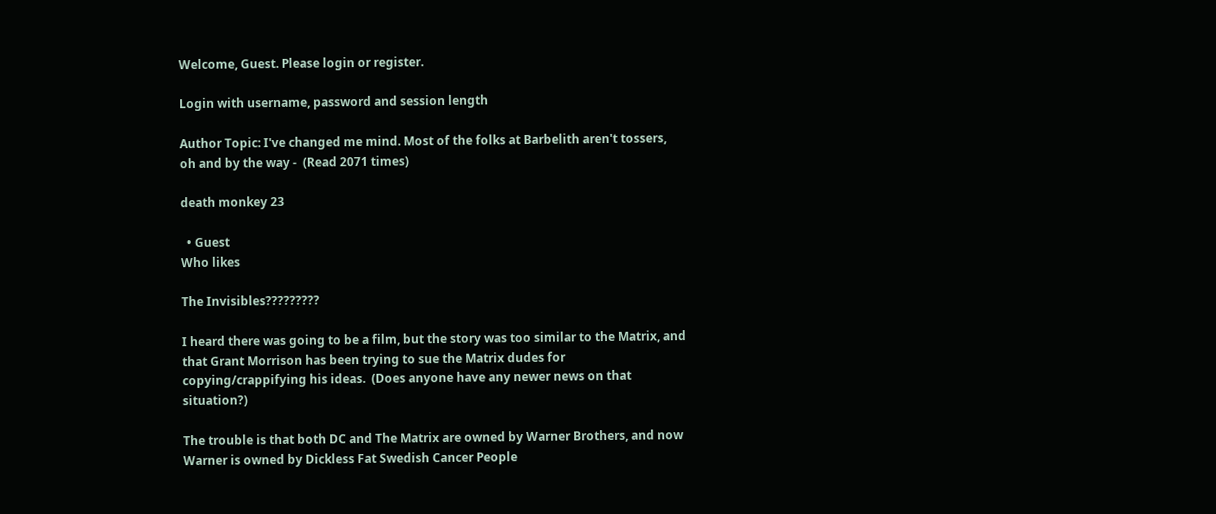Welcome, Guest. Please login or register.

Login with username, password and session length

Author Topic: I've changed me mind. Most of the folks at Barbelith aren't tossers, oh and by the way -  (Read 2071 times)

death monkey 23

  • Guest
Who likes

The Invisibles?????????

I heard there was going to be a film, but the story was too similar to the Matrix, and that Grant Morrison has been trying to sue the Matrix dudes for copying/crappifying his ideas.  (Does anyone have any newer news on that situation?)

The trouble is that both DC and The Matrix are owned by Warner Brothers, and now Warner is owned by Dickless Fat Swedish Cancer People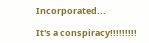Incorporated...

It's a conspiracy!!!!!!!!!